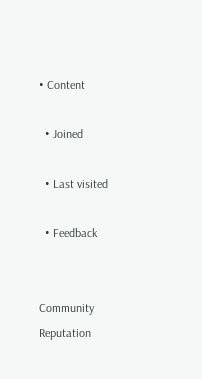• Content

  • Joined

  • Last visited

  • Feedback


Community Reputation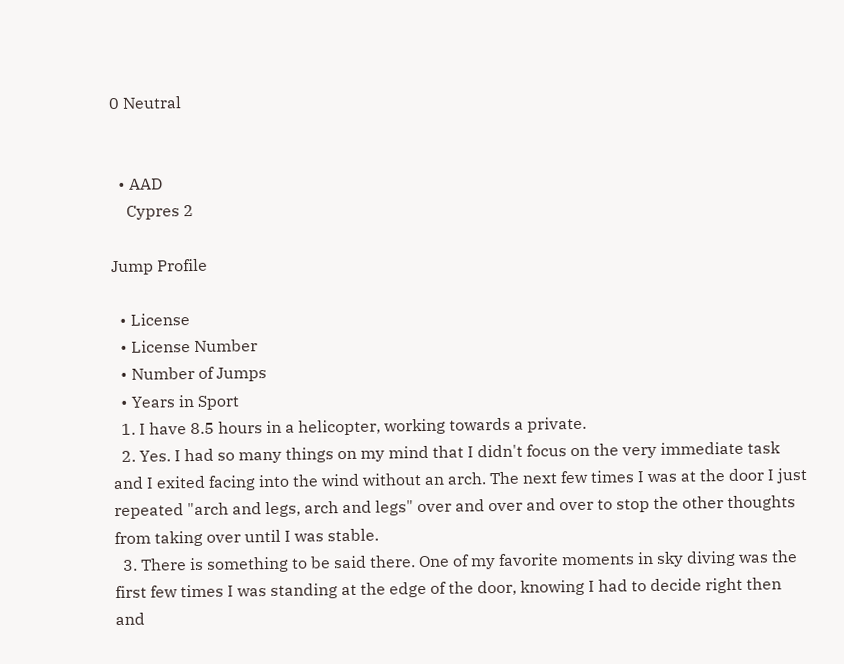0 Neutral


  • AAD
    Cypres 2

Jump Profile

  • License
  • License Number
  • Number of Jumps
  • Years in Sport
  1. I have 8.5 hours in a helicopter, working towards a private.
  2. Yes. I had so many things on my mind that I didn't focus on the very immediate task and I exited facing into the wind without an arch. The next few times I was at the door I just repeated "arch and legs, arch and legs" over and over and over to stop the other thoughts from taking over until I was stable.
  3. There is something to be said there. One of my favorite moments in sky diving was the first few times I was standing at the edge of the door, knowing I had to decide right then and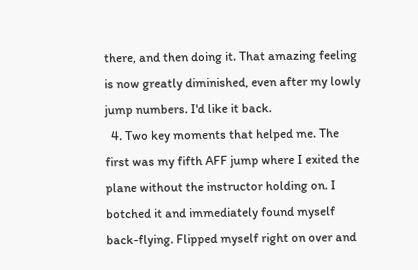there, and then doing it. That amazing feeling is now greatly diminished, even after my lowly jump numbers. I'd like it back.
  4. Two key moments that helped me. The first was my fifth AFF jump where I exited the plane without the instructor holding on. I botched it and immediately found myself back-flying. Flipped myself right on over and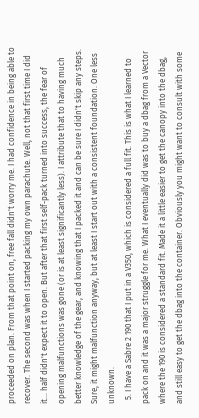proceeded on plan. From that point on, free fall didn't worry me. I had confidence in being able to recover. The second was when I started packing my own parachute. Well, not that first time I did it... half didn't expect it to open. But after that first self-pack turned into success, the fear of opening malfunctions was gone (or is at least significantly less). I attribute that to having much better knowledge of the gear, and knowing that I packed it and can be sure I didn't skip any steps. Sure, it might malfunction anyway, but at least I start out with a consistent foundation. One less unknown.
  5. I have a Sabre 2 190 that I put in a V350, which is considered a full fit. This is what I learned to pack on and it was a major struggle for me. What I eventually did was to buy a dbag from a Vector where the 190 is considered a standard fit. Made it a little easier to get the canopy into the dbag, and still easy to get the dbag into the container. Obviously you might want to consult with some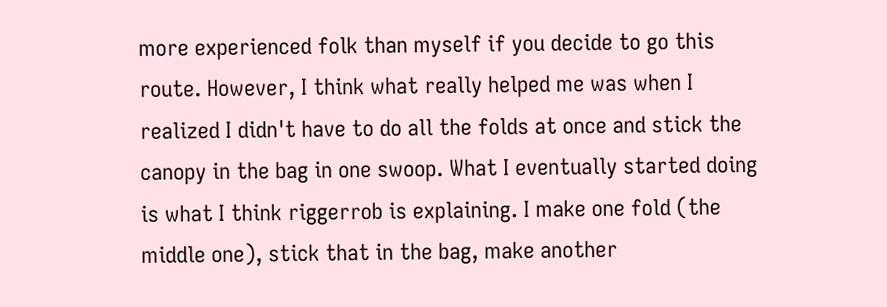more experienced folk than myself if you decide to go this route. However, I think what really helped me was when I realized I didn't have to do all the folds at once and stick the canopy in the bag in one swoop. What I eventually started doing is what I think riggerrob is explaining. I make one fold (the middle one), stick that in the bag, make another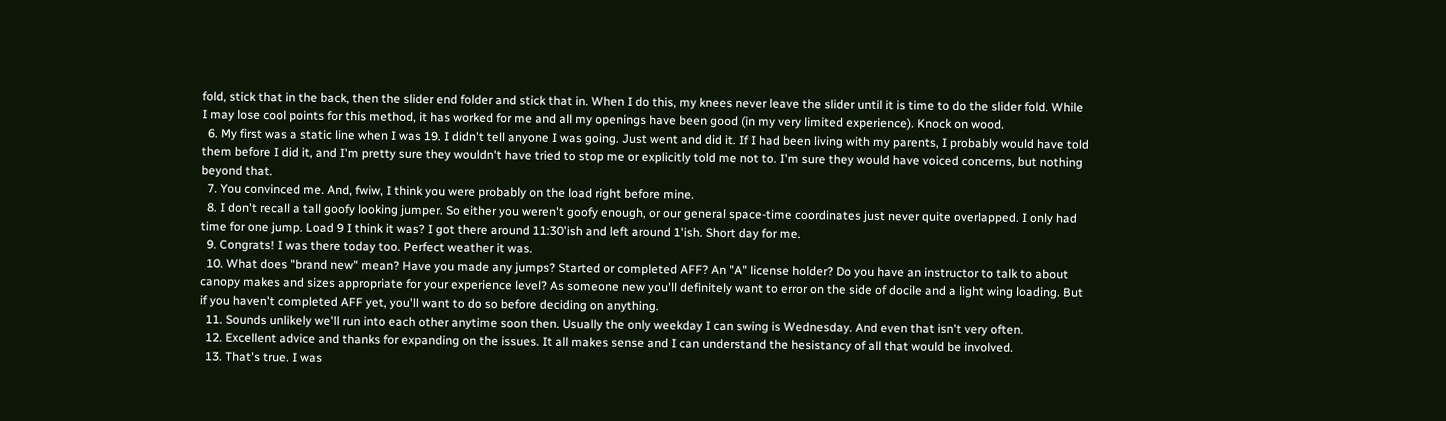fold, stick that in the back, then the slider end folder and stick that in. When I do this, my knees never leave the slider until it is time to do the slider fold. While I may lose cool points for this method, it has worked for me and all my openings have been good (in my very limited experience). Knock on wood.
  6. My first was a static line when I was 19. I didn't tell anyone I was going. Just went and did it. If I had been living with my parents, I probably would have told them before I did it, and I'm pretty sure they wouldn't have tried to stop me or explicitly told me not to. I'm sure they would have voiced concerns, but nothing beyond that.
  7. You convinced me. And, fwiw, I think you were probably on the load right before mine.
  8. I don't recall a tall goofy looking jumper. So either you weren't goofy enough, or our general space-time coordinates just never quite overlapped. I only had time for one jump. Load 9 I think it was? I got there around 11:30'ish and left around 1'ish. Short day for me.
  9. Congrats! I was there today too. Perfect weather it was.
  10. What does "brand new" mean? Have you made any jumps? Started or completed AFF? An "A" license holder? Do you have an instructor to talk to about canopy makes and sizes appropriate for your experience level? As someone new you'll definitely want to error on the side of docile and a light wing loading. But if you haven't completed AFF yet, you'll want to do so before deciding on anything.
  11. Sounds unlikely we'll run into each other anytime soon then. Usually the only weekday I can swing is Wednesday. And even that isn't very often.
  12. Excellent advice and thanks for expanding on the issues. It all makes sense and I can understand the hesistancy of all that would be involved.
  13. That's true. I was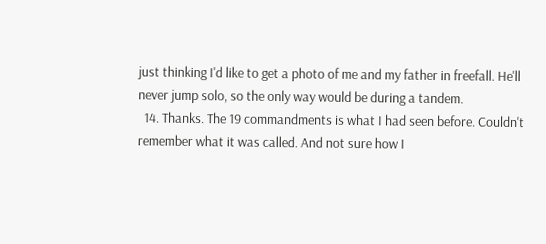just thinking I'd like to get a photo of me and my father in freefall. He'll never jump solo, so the only way would be during a tandem.
  14. Thanks. The 19 commandments is what I had seen before. Couldn't remember what it was called. And not sure how I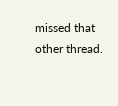missed that other thread.